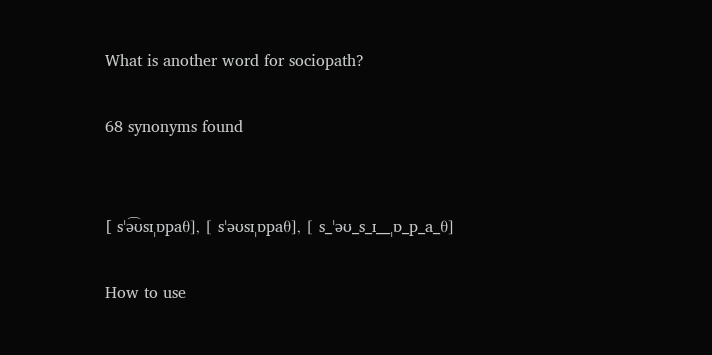What is another word for sociopath?

68 synonyms found


[ sˈə͡ʊsɪˌɒpaθ], [ sˈəʊsɪˌɒpaθ], [ s_ˈəʊ_s_ɪ__ˌɒ_p_a_θ]

How to use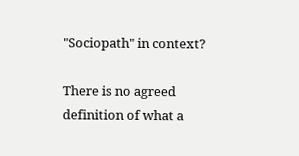"Sociopath" in context?

There is no agreed definition of what a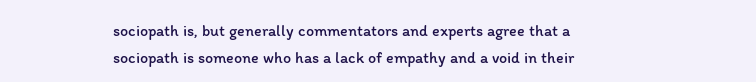sociopath is, but generally commentators and experts agree that a sociopath is someone who has a lack of empathy and a void in their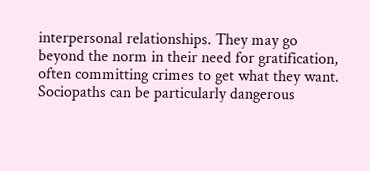interpersonal relationships. They may go beyond the norm in their need for gratification, often committing crimes to get what they want. Sociopaths can be particularly dangerous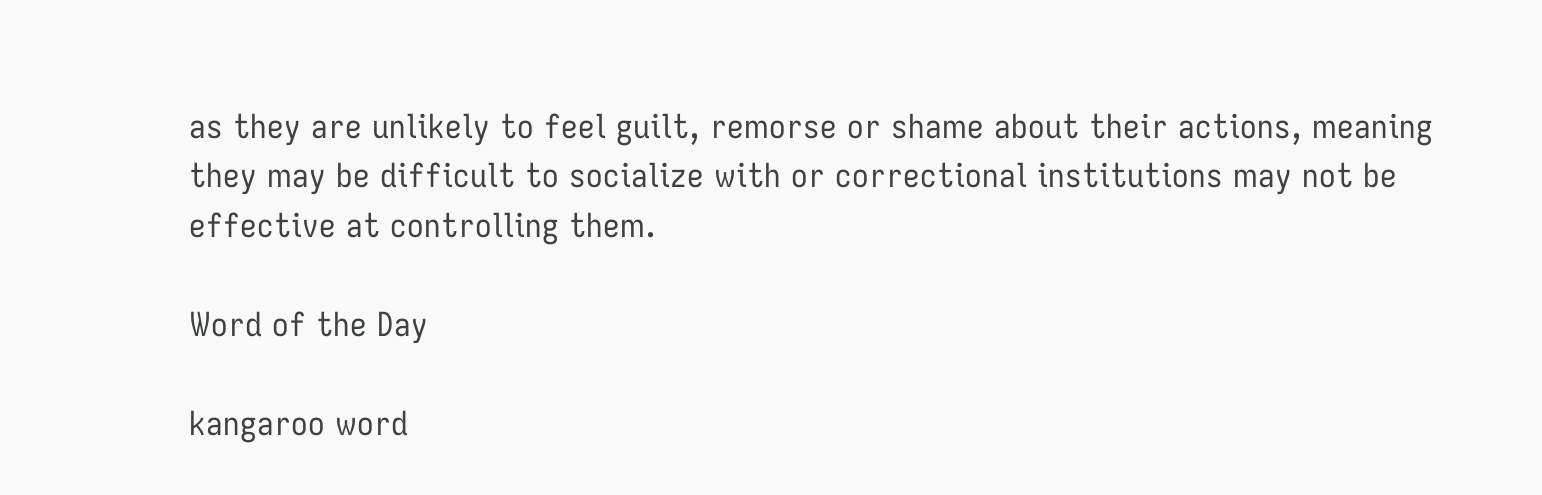as they are unlikely to feel guilt, remorse or shame about their actions, meaning they may be difficult to socialize with or correctional institutions may not be effective at controlling them.

Word of the Day

kangaroo word